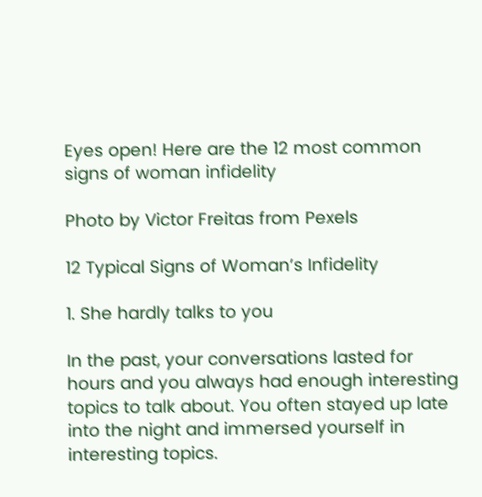Eyes open! Here are the 12 most common signs of woman infidelity

Photo by Victor Freitas from Pexels

12 Typical Signs of Woman’s Infidelity

1. She hardly talks to you

In the past, your conversations lasted for hours and you always had enough interesting topics to talk about. You often stayed up late into the night and immersed yourself in interesting topics.